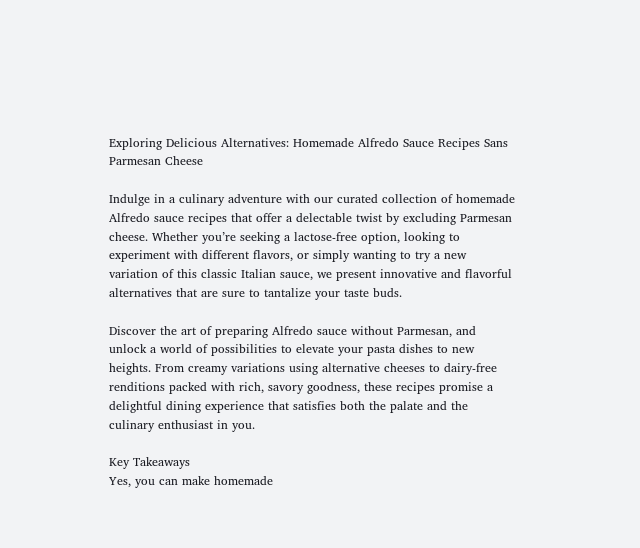Exploring Delicious Alternatives: Homemade Alfredo Sauce Recipes Sans Parmesan Cheese

Indulge in a culinary adventure with our curated collection of homemade Alfredo sauce recipes that offer a delectable twist by excluding Parmesan cheese. Whether you’re seeking a lactose-free option, looking to experiment with different flavors, or simply wanting to try a new variation of this classic Italian sauce, we present innovative and flavorful alternatives that are sure to tantalize your taste buds.

Discover the art of preparing Alfredo sauce without Parmesan, and unlock a world of possibilities to elevate your pasta dishes to new heights. From creamy variations using alternative cheeses to dairy-free renditions packed with rich, savory goodness, these recipes promise a delightful dining experience that satisfies both the palate and the culinary enthusiast in you.

Key Takeaways
Yes, you can make homemade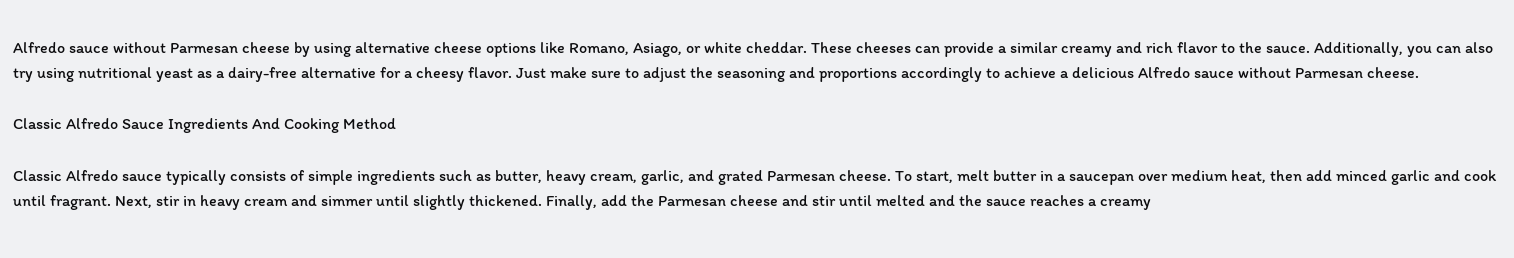Alfredo sauce without Parmesan cheese by using alternative cheese options like Romano, Asiago, or white cheddar. These cheeses can provide a similar creamy and rich flavor to the sauce. Additionally, you can also try using nutritional yeast as a dairy-free alternative for a cheesy flavor. Just make sure to adjust the seasoning and proportions accordingly to achieve a delicious Alfredo sauce without Parmesan cheese.

Classic Alfredo Sauce Ingredients And Cooking Method

Classic Alfredo sauce typically consists of simple ingredients such as butter, heavy cream, garlic, and grated Parmesan cheese. To start, melt butter in a saucepan over medium heat, then add minced garlic and cook until fragrant. Next, stir in heavy cream and simmer until slightly thickened. Finally, add the Parmesan cheese and stir until melted and the sauce reaches a creamy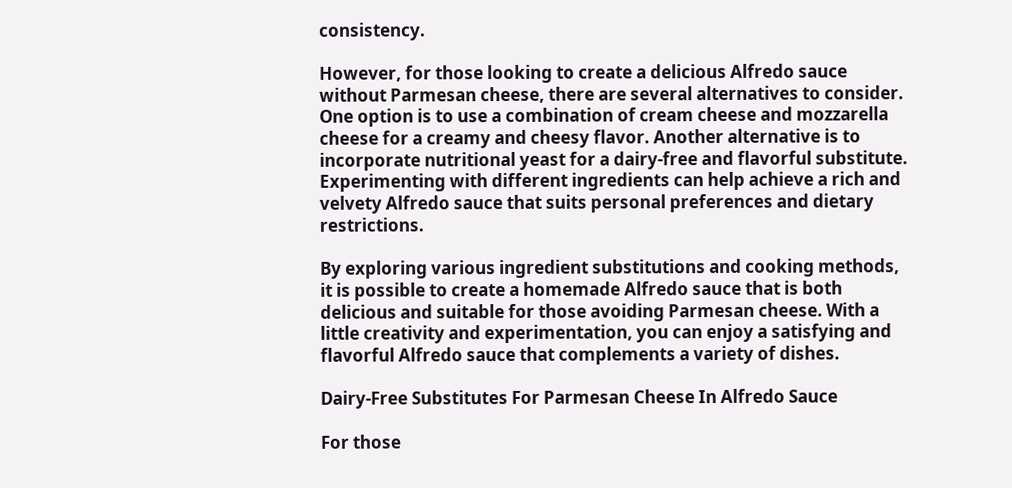consistency.

However, for those looking to create a delicious Alfredo sauce without Parmesan cheese, there are several alternatives to consider. One option is to use a combination of cream cheese and mozzarella cheese for a creamy and cheesy flavor. Another alternative is to incorporate nutritional yeast for a dairy-free and flavorful substitute. Experimenting with different ingredients can help achieve a rich and velvety Alfredo sauce that suits personal preferences and dietary restrictions.

By exploring various ingredient substitutions and cooking methods, it is possible to create a homemade Alfredo sauce that is both delicious and suitable for those avoiding Parmesan cheese. With a little creativity and experimentation, you can enjoy a satisfying and flavorful Alfredo sauce that complements a variety of dishes.

Dairy-Free Substitutes For Parmesan Cheese In Alfredo Sauce

For those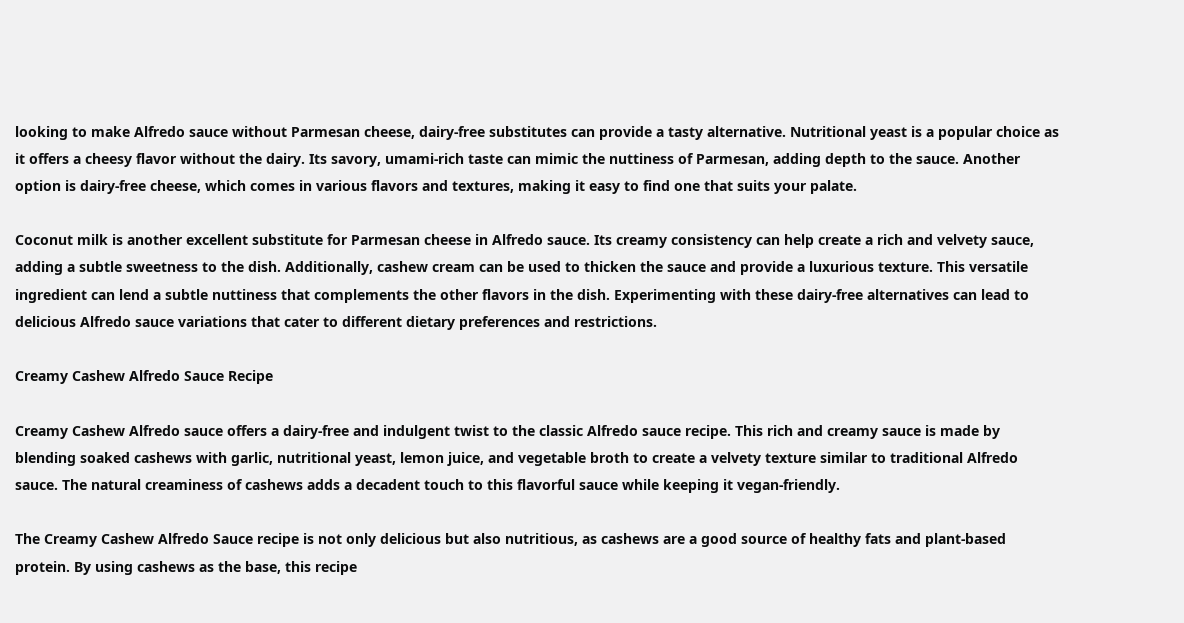looking to make Alfredo sauce without Parmesan cheese, dairy-free substitutes can provide a tasty alternative. Nutritional yeast is a popular choice as it offers a cheesy flavor without the dairy. Its savory, umami-rich taste can mimic the nuttiness of Parmesan, adding depth to the sauce. Another option is dairy-free cheese, which comes in various flavors and textures, making it easy to find one that suits your palate.

Coconut milk is another excellent substitute for Parmesan cheese in Alfredo sauce. Its creamy consistency can help create a rich and velvety sauce, adding a subtle sweetness to the dish. Additionally, cashew cream can be used to thicken the sauce and provide a luxurious texture. This versatile ingredient can lend a subtle nuttiness that complements the other flavors in the dish. Experimenting with these dairy-free alternatives can lead to delicious Alfredo sauce variations that cater to different dietary preferences and restrictions.

Creamy Cashew Alfredo Sauce Recipe

Creamy Cashew Alfredo sauce offers a dairy-free and indulgent twist to the classic Alfredo sauce recipe. This rich and creamy sauce is made by blending soaked cashews with garlic, nutritional yeast, lemon juice, and vegetable broth to create a velvety texture similar to traditional Alfredo sauce. The natural creaminess of cashews adds a decadent touch to this flavorful sauce while keeping it vegan-friendly.

The Creamy Cashew Alfredo Sauce recipe is not only delicious but also nutritious, as cashews are a good source of healthy fats and plant-based protein. By using cashews as the base, this recipe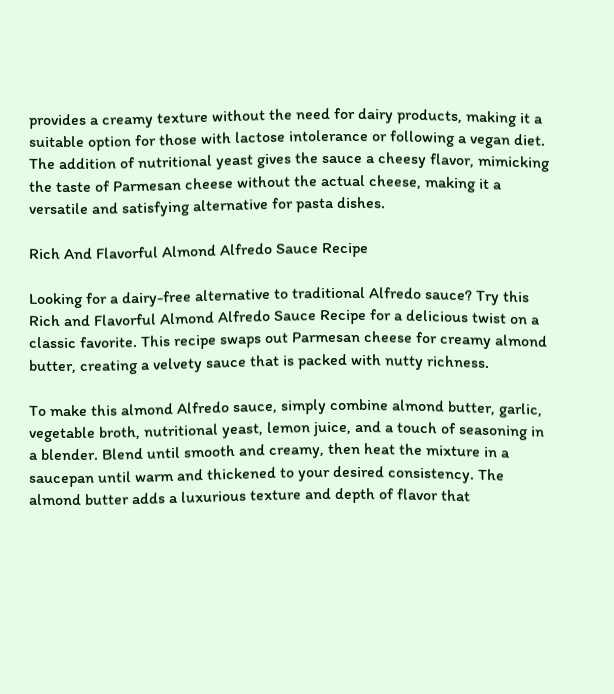provides a creamy texture without the need for dairy products, making it a suitable option for those with lactose intolerance or following a vegan diet. The addition of nutritional yeast gives the sauce a cheesy flavor, mimicking the taste of Parmesan cheese without the actual cheese, making it a versatile and satisfying alternative for pasta dishes.

Rich And Flavorful Almond Alfredo Sauce Recipe

Looking for a dairy-free alternative to traditional Alfredo sauce? Try this Rich and Flavorful Almond Alfredo Sauce Recipe for a delicious twist on a classic favorite. This recipe swaps out Parmesan cheese for creamy almond butter, creating a velvety sauce that is packed with nutty richness.

To make this almond Alfredo sauce, simply combine almond butter, garlic, vegetable broth, nutritional yeast, lemon juice, and a touch of seasoning in a blender. Blend until smooth and creamy, then heat the mixture in a saucepan until warm and thickened to your desired consistency. The almond butter adds a luxurious texture and depth of flavor that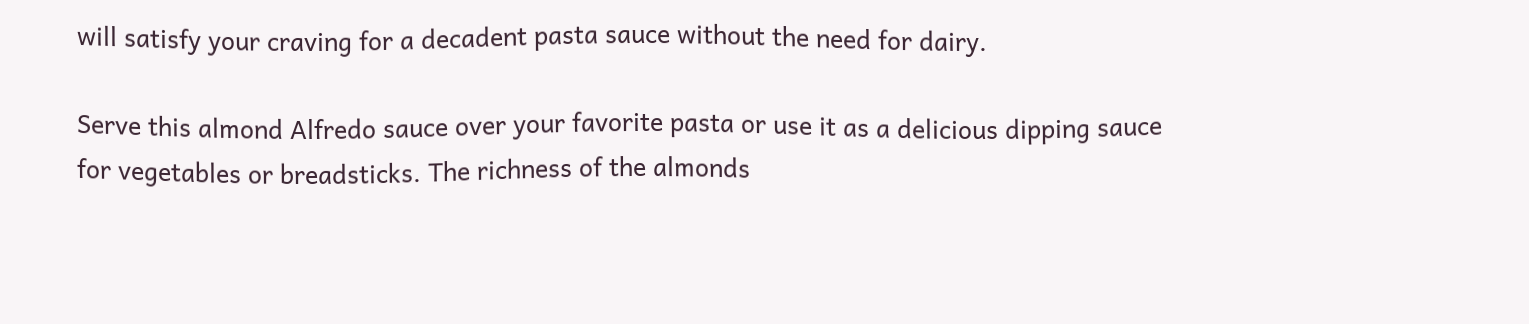will satisfy your craving for a decadent pasta sauce without the need for dairy.

Serve this almond Alfredo sauce over your favorite pasta or use it as a delicious dipping sauce for vegetables or breadsticks. The richness of the almonds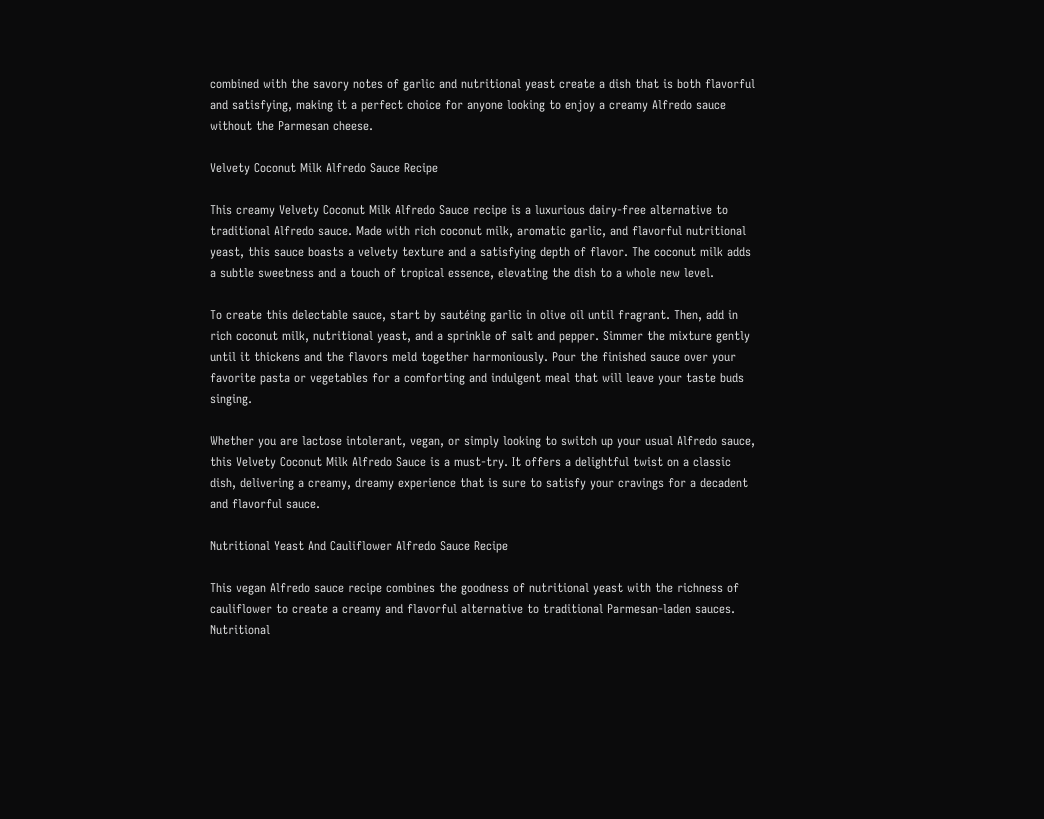combined with the savory notes of garlic and nutritional yeast create a dish that is both flavorful and satisfying, making it a perfect choice for anyone looking to enjoy a creamy Alfredo sauce without the Parmesan cheese.

Velvety Coconut Milk Alfredo Sauce Recipe

This creamy Velvety Coconut Milk Alfredo Sauce recipe is a luxurious dairy-free alternative to traditional Alfredo sauce. Made with rich coconut milk, aromatic garlic, and flavorful nutritional yeast, this sauce boasts a velvety texture and a satisfying depth of flavor. The coconut milk adds a subtle sweetness and a touch of tropical essence, elevating the dish to a whole new level.

To create this delectable sauce, start by sautéing garlic in olive oil until fragrant. Then, add in rich coconut milk, nutritional yeast, and a sprinkle of salt and pepper. Simmer the mixture gently until it thickens and the flavors meld together harmoniously. Pour the finished sauce over your favorite pasta or vegetables for a comforting and indulgent meal that will leave your taste buds singing.

Whether you are lactose intolerant, vegan, or simply looking to switch up your usual Alfredo sauce, this Velvety Coconut Milk Alfredo Sauce is a must-try. It offers a delightful twist on a classic dish, delivering a creamy, dreamy experience that is sure to satisfy your cravings for a decadent and flavorful sauce.

Nutritional Yeast And Cauliflower Alfredo Sauce Recipe

This vegan Alfredo sauce recipe combines the goodness of nutritional yeast with the richness of cauliflower to create a creamy and flavorful alternative to traditional Parmesan-laden sauces. Nutritional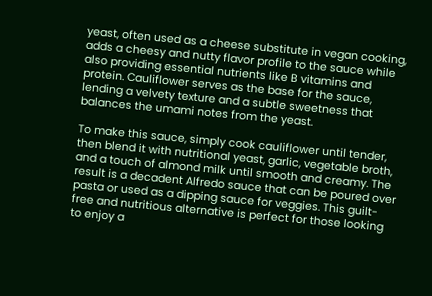yeast, often used as a cheese substitute in vegan cooking, adds a cheesy and nutty flavor profile to the sauce while also providing essential nutrients like B vitamins and protein. Cauliflower serves as the base for the sauce, lending a velvety texture and a subtle sweetness that balances the umami notes from the yeast.

To make this sauce, simply cook cauliflower until tender, then blend it with nutritional yeast, garlic, vegetable broth, and a touch of almond milk until smooth and creamy. The result is a decadent Alfredo sauce that can be poured over pasta or used as a dipping sauce for veggies. This guilt-free and nutritious alternative is perfect for those looking to enjoy a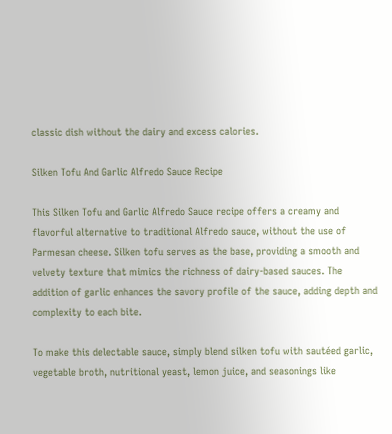classic dish without the dairy and excess calories.

Silken Tofu And Garlic Alfredo Sauce Recipe

This Silken Tofu and Garlic Alfredo Sauce recipe offers a creamy and flavorful alternative to traditional Alfredo sauce, without the use of Parmesan cheese. Silken tofu serves as the base, providing a smooth and velvety texture that mimics the richness of dairy-based sauces. The addition of garlic enhances the savory profile of the sauce, adding depth and complexity to each bite.

To make this delectable sauce, simply blend silken tofu with sautéed garlic, vegetable broth, nutritional yeast, lemon juice, and seasonings like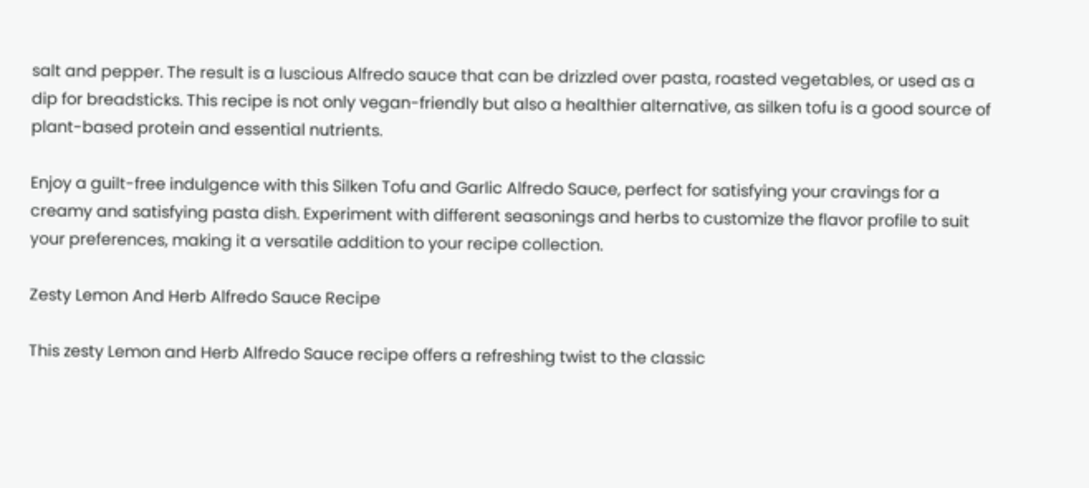salt and pepper. The result is a luscious Alfredo sauce that can be drizzled over pasta, roasted vegetables, or used as a dip for breadsticks. This recipe is not only vegan-friendly but also a healthier alternative, as silken tofu is a good source of plant-based protein and essential nutrients.

Enjoy a guilt-free indulgence with this Silken Tofu and Garlic Alfredo Sauce, perfect for satisfying your cravings for a creamy and satisfying pasta dish. Experiment with different seasonings and herbs to customize the flavor profile to suit your preferences, making it a versatile addition to your recipe collection.

Zesty Lemon And Herb Alfredo Sauce Recipe

This zesty Lemon and Herb Alfredo Sauce recipe offers a refreshing twist to the classic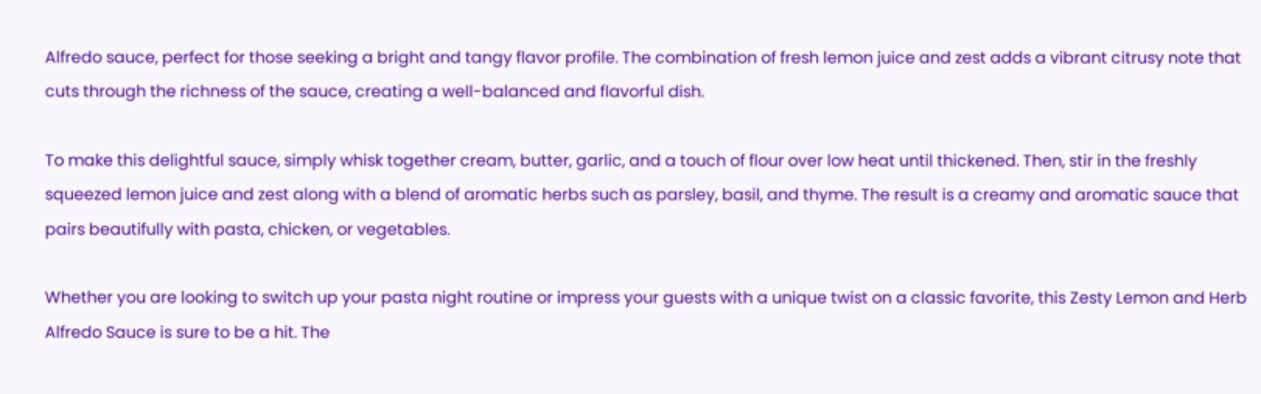Alfredo sauce, perfect for those seeking a bright and tangy flavor profile. The combination of fresh lemon juice and zest adds a vibrant citrusy note that cuts through the richness of the sauce, creating a well-balanced and flavorful dish.

To make this delightful sauce, simply whisk together cream, butter, garlic, and a touch of flour over low heat until thickened. Then, stir in the freshly squeezed lemon juice and zest along with a blend of aromatic herbs such as parsley, basil, and thyme. The result is a creamy and aromatic sauce that pairs beautifully with pasta, chicken, or vegetables.

Whether you are looking to switch up your pasta night routine or impress your guests with a unique twist on a classic favorite, this Zesty Lemon and Herb Alfredo Sauce is sure to be a hit. The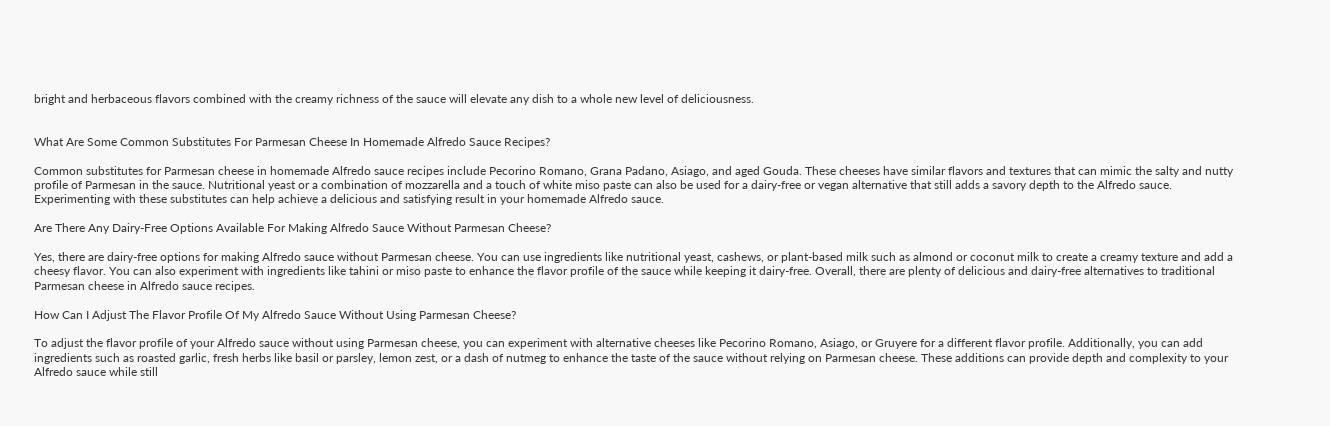bright and herbaceous flavors combined with the creamy richness of the sauce will elevate any dish to a whole new level of deliciousness.


What Are Some Common Substitutes For Parmesan Cheese In Homemade Alfredo Sauce Recipes?

Common substitutes for Parmesan cheese in homemade Alfredo sauce recipes include Pecorino Romano, Grana Padano, Asiago, and aged Gouda. These cheeses have similar flavors and textures that can mimic the salty and nutty profile of Parmesan in the sauce. Nutritional yeast or a combination of mozzarella and a touch of white miso paste can also be used for a dairy-free or vegan alternative that still adds a savory depth to the Alfredo sauce. Experimenting with these substitutes can help achieve a delicious and satisfying result in your homemade Alfredo sauce.

Are There Any Dairy-Free Options Available For Making Alfredo Sauce Without Parmesan Cheese?

Yes, there are dairy-free options for making Alfredo sauce without Parmesan cheese. You can use ingredients like nutritional yeast, cashews, or plant-based milk such as almond or coconut milk to create a creamy texture and add a cheesy flavor. You can also experiment with ingredients like tahini or miso paste to enhance the flavor profile of the sauce while keeping it dairy-free. Overall, there are plenty of delicious and dairy-free alternatives to traditional Parmesan cheese in Alfredo sauce recipes.

How Can I Adjust The Flavor Profile Of My Alfredo Sauce Without Using Parmesan Cheese?

To adjust the flavor profile of your Alfredo sauce without using Parmesan cheese, you can experiment with alternative cheeses like Pecorino Romano, Asiago, or Gruyere for a different flavor profile. Additionally, you can add ingredients such as roasted garlic, fresh herbs like basil or parsley, lemon zest, or a dash of nutmeg to enhance the taste of the sauce without relying on Parmesan cheese. These additions can provide depth and complexity to your Alfredo sauce while still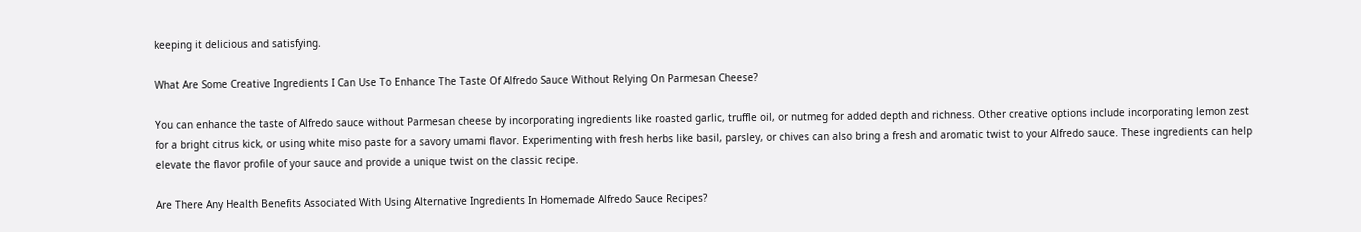keeping it delicious and satisfying.

What Are Some Creative Ingredients I Can Use To Enhance The Taste Of Alfredo Sauce Without Relying On Parmesan Cheese?

You can enhance the taste of Alfredo sauce without Parmesan cheese by incorporating ingredients like roasted garlic, truffle oil, or nutmeg for added depth and richness. Other creative options include incorporating lemon zest for a bright citrus kick, or using white miso paste for a savory umami flavor. Experimenting with fresh herbs like basil, parsley, or chives can also bring a fresh and aromatic twist to your Alfredo sauce. These ingredients can help elevate the flavor profile of your sauce and provide a unique twist on the classic recipe.

Are There Any Health Benefits Associated With Using Alternative Ingredients In Homemade Alfredo Sauce Recipes?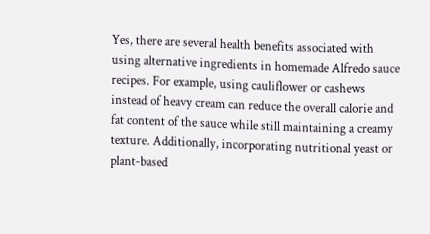Yes, there are several health benefits associated with using alternative ingredients in homemade Alfredo sauce recipes. For example, using cauliflower or cashews instead of heavy cream can reduce the overall calorie and fat content of the sauce while still maintaining a creamy texture. Additionally, incorporating nutritional yeast or plant-based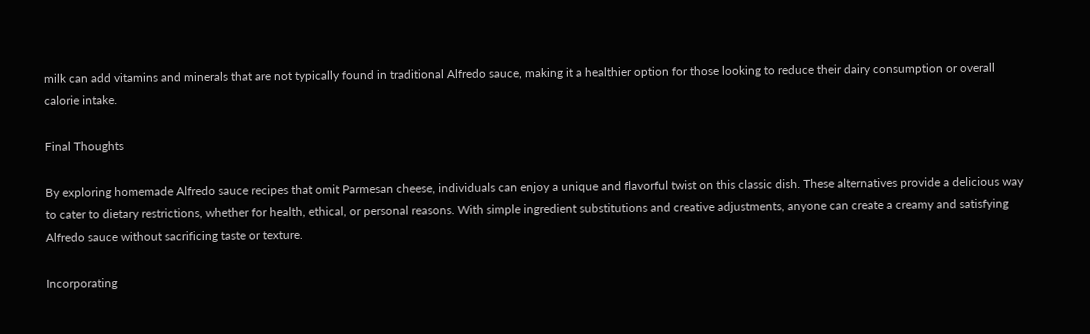milk can add vitamins and minerals that are not typically found in traditional Alfredo sauce, making it a healthier option for those looking to reduce their dairy consumption or overall calorie intake.

Final Thoughts

By exploring homemade Alfredo sauce recipes that omit Parmesan cheese, individuals can enjoy a unique and flavorful twist on this classic dish. These alternatives provide a delicious way to cater to dietary restrictions, whether for health, ethical, or personal reasons. With simple ingredient substitutions and creative adjustments, anyone can create a creamy and satisfying Alfredo sauce without sacrificing taste or texture.

Incorporating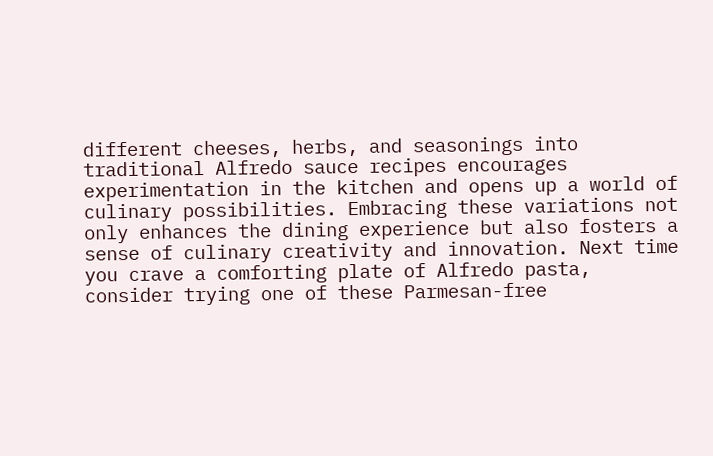different cheeses, herbs, and seasonings into traditional Alfredo sauce recipes encourages experimentation in the kitchen and opens up a world of culinary possibilities. Embracing these variations not only enhances the dining experience but also fosters a sense of culinary creativity and innovation. Next time you crave a comforting plate of Alfredo pasta, consider trying one of these Parmesan-free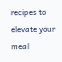recipes to elevate your meal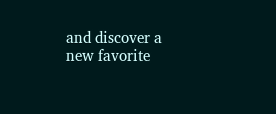and discover a new favorite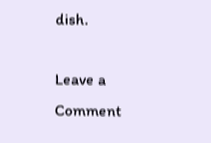dish.

Leave a Comment